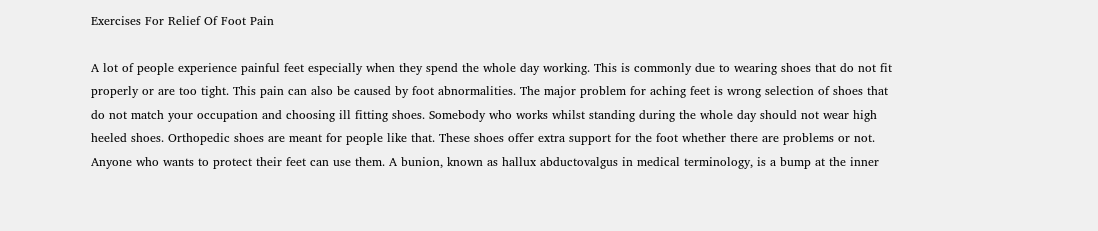Exercises For Relief Of Foot Pain

A lot of people experience painful feet especially when they spend the whole day working. This is commonly due to wearing shoes that do not fit properly or are too tight. This pain can also be caused by foot abnormalities. The major problem for aching feet is wrong selection of shoes that do not match your occupation and choosing ill fitting shoes. Somebody who works whilst standing during the whole day should not wear high heeled shoes. Orthopedic shoes are meant for people like that. These shoes offer extra support for the foot whether there are problems or not. Anyone who wants to protect their feet can use them. A bunion, known as hallux abductovalgus in medical terminology, is a bump at the inner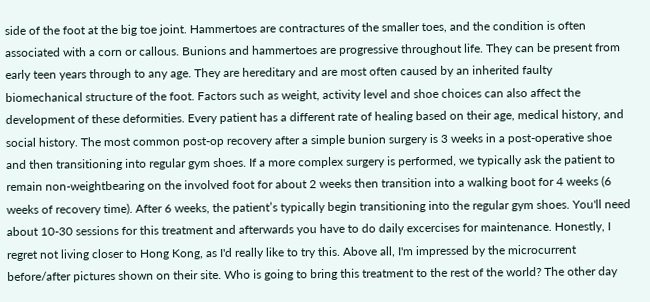side of the foot at the big toe joint. Hammertoes are contractures of the smaller toes, and the condition is often associated with a corn or callous. Bunions and hammertoes are progressive throughout life. They can be present from early teen years through to any age. They are hereditary and are most often caused by an inherited faulty biomechanical structure of the foot. Factors such as weight, activity level and shoe choices can also affect the development of these deformities. Every patient has a different rate of healing based on their age, medical history, and social history. The most common post-op recovery after a simple bunion surgery is 3 weeks in a post-operative shoe and then transitioning into regular gym shoes. If a more complex surgery is performed, we typically ask the patient to remain non-weightbearing on the involved foot for about 2 weeks then transition into a walking boot for 4 weeks (6 weeks of recovery time). After 6 weeks, the patient’s typically begin transitioning into the regular gym shoes. You'll need about 10-30 sessions for this treatment and afterwards you have to do daily excercises for maintenance. Honestly, I regret not living closer to Hong Kong, as I'd really like to try this. Above all, I'm impressed by the microcurrent before/after pictures shown on their site. Who is going to bring this treatment to the rest of the world? The other day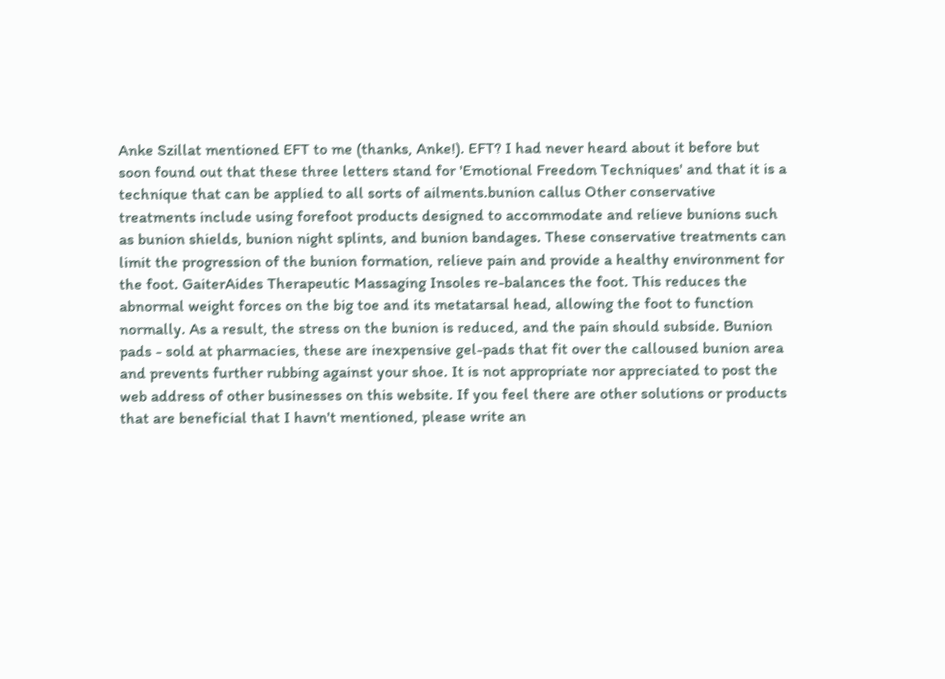Anke Szillat mentioned EFT to me (thanks, Anke!). EFT? I had never heard about it before but soon found out that these three letters stand for 'Emotional Freedom Techniques' and that it is a technique that can be applied to all sorts of ailments.bunion callus Other conservative treatments include using forefoot products designed to accommodate and relieve bunions such as bunion shields, bunion night splints, and bunion bandages. These conservative treatments can limit the progression of the bunion formation, relieve pain and provide a healthy environment for the foot. GaiterAides Therapeutic Massaging Insoles re-balances the foot. This reduces the abnormal weight forces on the big toe and its metatarsal head, allowing the foot to function normally. As a result, the stress on the bunion is reduced, and the pain should subside. Bunion pads - sold at pharmacies, these are inexpensive gel-pads that fit over the calloused bunion area and prevents further rubbing against your shoe. It is not appropriate nor appreciated to post the web address of other businesses on this website. If you feel there are other solutions or products that are beneficial that I havn't mentioned, please write an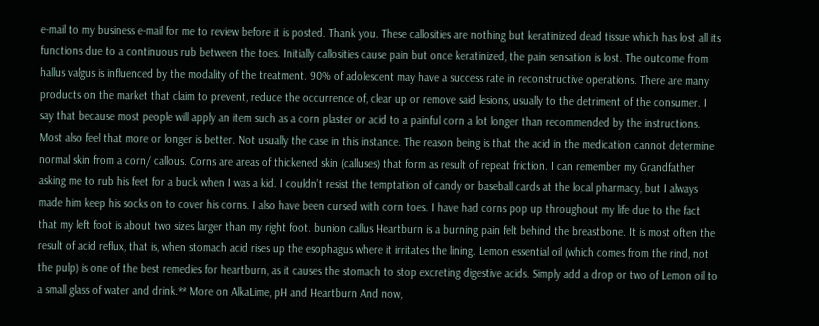e-mail to my business e-mail for me to review before it is posted. Thank you. These callosities are nothing but keratinized dead tissue which has lost all its functions due to a continuous rub between the toes. Initially callosities cause pain but once keratinized, the pain sensation is lost. The outcome from hallus valgus is influenced by the modality of the treatment. 90% of adolescent may have a success rate in reconstructive operations. There are many products on the market that claim to prevent, reduce the occurrence of, clear up or remove said lesions, usually to the detriment of the consumer. I say that because most people will apply an item such as a corn plaster or acid to a painful corn a lot longer than recommended by the instructions. Most also feel that more or longer is better. Not usually the case in this instance. The reason being is that the acid in the medication cannot determine normal skin from a corn/ callous. Corns are areas of thickened skin (calluses) that form as result of repeat friction. I can remember my Grandfather asking me to rub his feet for a buck when I was a kid. I couldn’t resist the temptation of candy or baseball cards at the local pharmacy, but I always made him keep his socks on to cover his corns. I also have been cursed with corn toes. I have had corns pop up throughout my life due to the fact that my left foot is about two sizes larger than my right foot. bunion callus Heartburn is a burning pain felt behind the breastbone. It is most often the result of acid reflux, that is, when stomach acid rises up the esophagus where it irritates the lining. Lemon essential oil (which comes from the rind, not the pulp) is one of the best remedies for heartburn, as it causes the stomach to stop excreting digestive acids. Simply add a drop or two of Lemon oil to a small glass of water and drink.** More on AlkaLime, pH and Heartburn And now,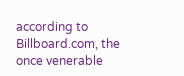according to Billboard.com, the once venerable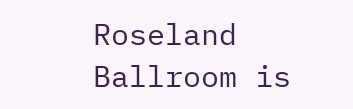Roseland Ballroom is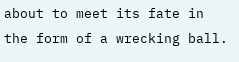about to meet its fate in the form of a wrecking ball.